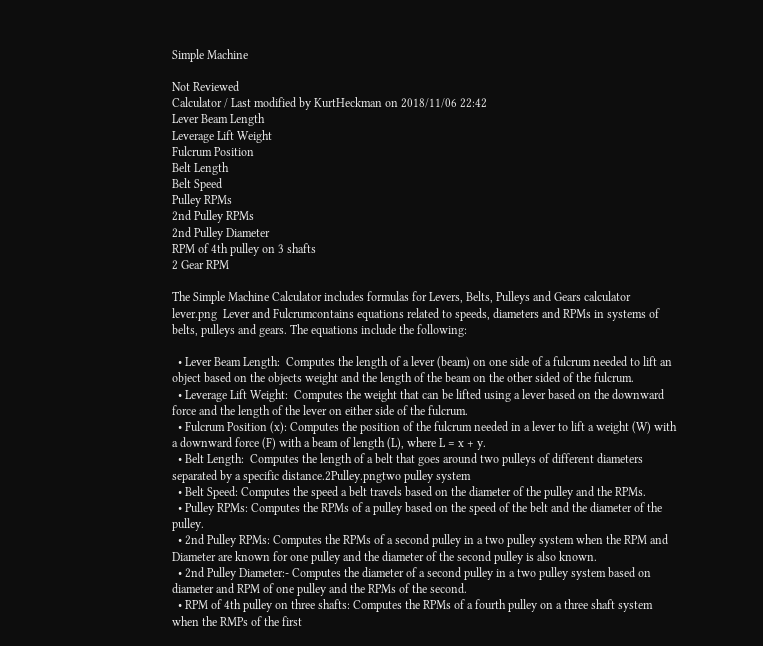Simple Machine

Not Reviewed
Calculator / Last modified by KurtHeckman on 2018/11/06 22:42
Lever Beam Length
Leverage Lift Weight
Fulcrum Position
Belt Length
Belt Speed
Pulley RPMs
2nd Pulley RPMs
2nd Pulley Diameter
RPM of 4th pulley on 3 shafts
2 Gear RPM

The Simple Machine Calculator includes formulas for Levers, Belts, Pulleys and Gears calculator  lever.png  Lever and Fulcrumcontains equations related to speeds, diameters and RPMs in systems of belts, pulleys and gears. The equations include the following:

  • Lever Beam Length:  Computes the length of a lever (beam) on one side of a fulcrum needed to lift an object based on the objects weight and the length of the beam on the other sided of the fulcrum.
  • Leverage Lift Weight:  Computes the weight that can be lifted using a lever based on the downward force and the length of the lever on either side of the fulcrum.
  • Fulcrum Position (x): Computes the position of the fulcrum needed in a lever to lift a weight (W) with a downward force (F) with a beam of length (L), where L = x + y.
  • Belt Length:  Computes the length of a belt that goes around two pulleys of different diameters separated by a specific distance.2Pulley.pngtwo pulley system
  • Belt Speed: Computes the speed a belt travels based on the diameter of the pulley and the RPMs.
  • Pulley RPMs: Computes the RPMs of a pulley based on the speed of the belt and the diameter of the pulley.
  • 2nd Pulley RPMs: Computes the RPMs of a second pulley in a two pulley system when the RPM and Diameter are known for one pulley and the diameter of the second pulley is also known.
  • 2nd Pulley Diameter:- Computes the diameter of a second pulley in a two pulley system based on diameter and RPM of one pulley and the RPMs of the second.
  • RPM of 4th pulley on three shafts: Computes the RPMs of a fourth pulley on a three shaft system when the RMPs of the first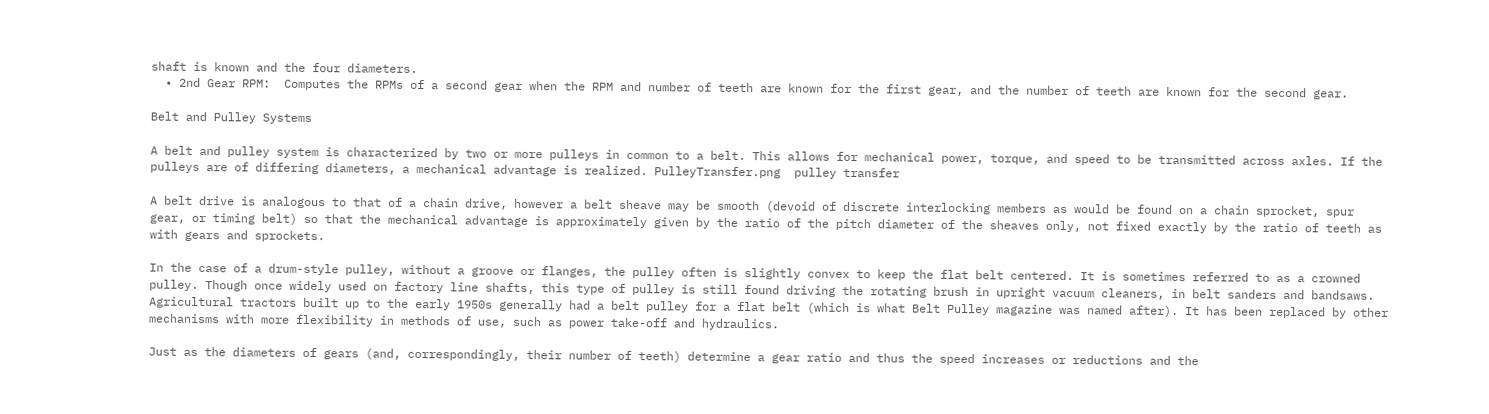shaft is known and the four diameters.
  • 2nd Gear RPM:  Computes the RPMs of a second gear when the RPM and number of teeth are known for the first gear, and the number of teeth are known for the second gear.

Belt and Pulley Systems

A belt and pulley system is characterized by two or more pulleys in common to a belt. This allows for mechanical power, torque, and speed to be transmitted across axles. If the pulleys are of differing diameters, a mechanical advantage is realized. PulleyTransfer.png  pulley transfer

A belt drive is analogous to that of a chain drive, however a belt sheave may be smooth (devoid of discrete interlocking members as would be found on a chain sprocket, spur gear, or timing belt) so that the mechanical advantage is approximately given by the ratio of the pitch diameter of the sheaves only, not fixed exactly by the ratio of teeth as with gears and sprockets.

In the case of a drum-style pulley, without a groove or flanges, the pulley often is slightly convex to keep the flat belt centered. It is sometimes referred to as a crowned pulley. Though once widely used on factory line shafts, this type of pulley is still found driving the rotating brush in upright vacuum cleaners, in belt sanders and bandsaws. Agricultural tractors built up to the early 1950s generally had a belt pulley for a flat belt (which is what Belt Pulley magazine was named after). It has been replaced by other mechanisms with more flexibility in methods of use, such as power take-off and hydraulics.

Just as the diameters of gears (and, correspondingly, their number of teeth) determine a gear ratio and thus the speed increases or reductions and the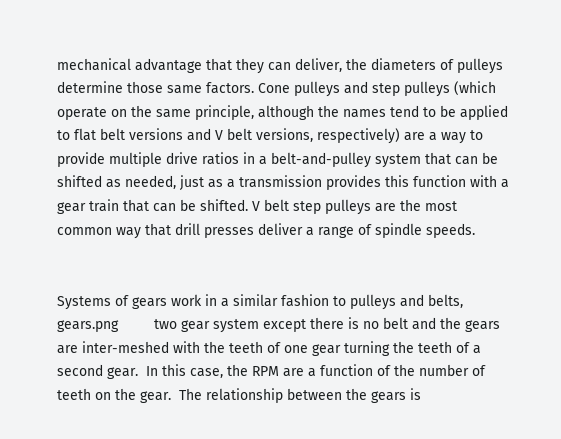mechanical advantage that they can deliver, the diameters of pulleys determine those same factors. Cone pulleys and step pulleys (which operate on the same principle, although the names tend to be applied to flat belt versions and V belt versions, respectively) are a way to provide multiple drive ratios in a belt-and-pulley system that can be shifted as needed, just as a transmission provides this function with a gear train that can be shifted. V belt step pulleys are the most common way that drill presses deliver a range of spindle speeds.


Systems of gears work in a similar fashion to pulleys and belts, gears.png         two gear system except there is no belt and the gears are inter-meshed with the teeth of one gear turning the teeth of a second gear.  In this case, the RPM are a function of the number of teeth on the gear.  The relationship between the gears is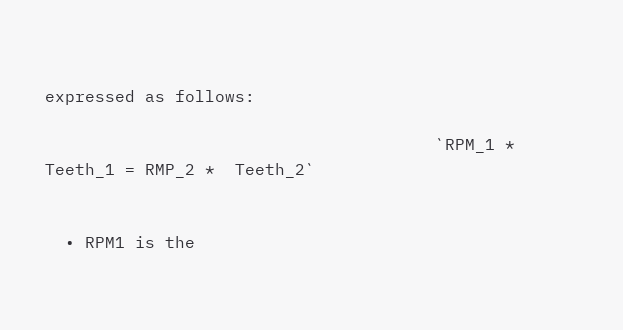expressed as follows:

                                       `RPM_1 * Teeth_1 = RMP_2 *  Teeth_2`


  • RPM1 is the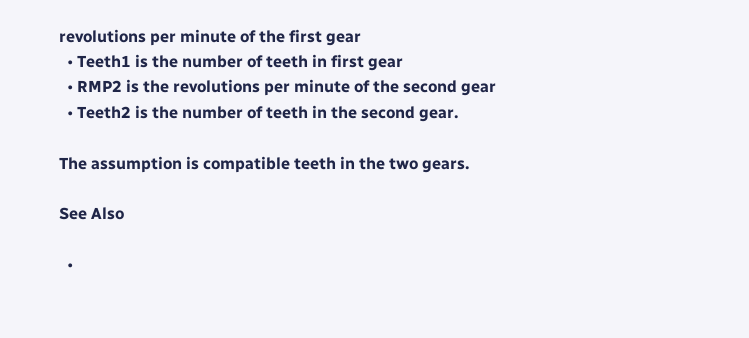revolutions per minute of the first gear
  • Teeth1 is the number of teeth in first gear
  • RMP2 is the revolutions per minute of the second gear
  • Teeth2 is the number of teeth in the second gear.

The assumption is compatible teeth in the two gears.

See Also

  •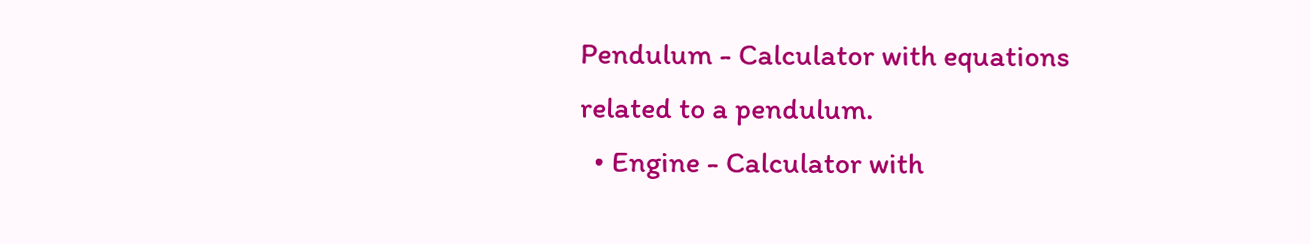Pendulum - Calculator with equations related to a pendulum.
  • Engine - Calculator with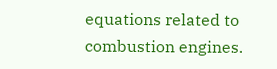equations related to combustion engines.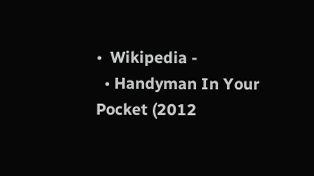•  Wikipedia -
  • Handyman In Your Pocket (2012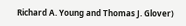Richard A. Young and Thomas J. Glover)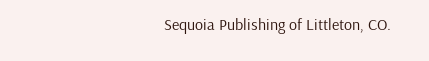Sequoia Publishing of Littleton, CO.